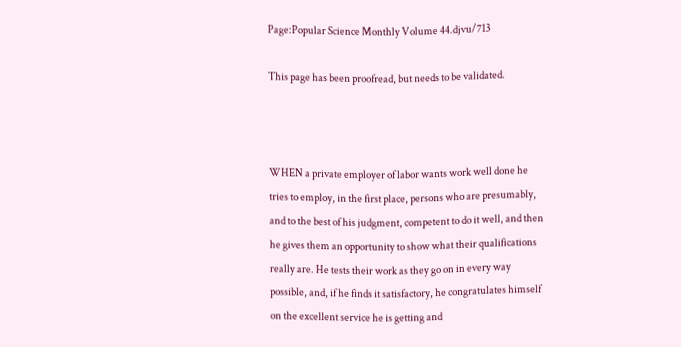Page:Popular Science Monthly Volume 44.djvu/713

This page has been proofread, but needs to be validated.



WHEN a private employer of labor wants work well done he tries to employ, in the first place, persons who are presumably, and to the best of his judgment, competent to do it well, and then he gives them an opportunity to show what their qualifications really are. He tests their work as they go on in every way possible, and, if he finds it satisfactory, he congratulates himself on the excellent service he is getting and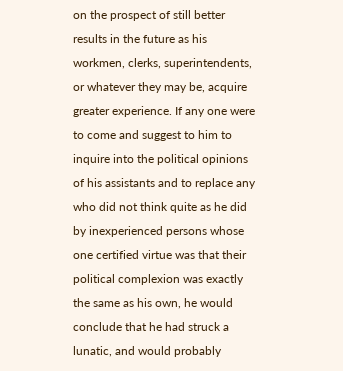on the prospect of still better results in the future as his workmen, clerks, superintendents, or whatever they may be, acquire greater experience. If any one were to come and suggest to him to inquire into the political opinions of his assistants and to replace any who did not think quite as he did by inexperienced persons whose one certified virtue was that their political complexion was exactly the same as his own, he would conclude that he had struck a lunatic, and would probably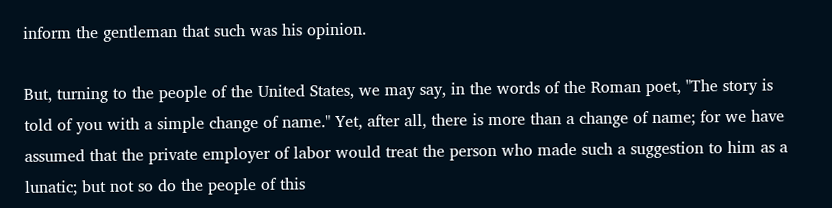inform the gentleman that such was his opinion.

But, turning to the people of the United States, we may say, in the words of the Roman poet, "The story is told of you with a simple change of name." Yet, after all, there is more than a change of name; for we have assumed that the private employer of labor would treat the person who made such a suggestion to him as a lunatic; but not so do the people of this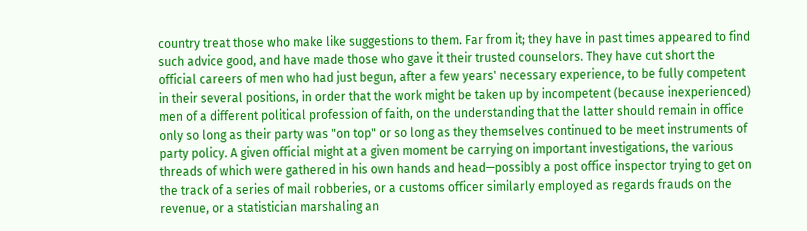country treat those who make like suggestions to them. Far from it; they have in past times appeared to find such advice good, and have made those who gave it their trusted counselors. They have cut short the official careers of men who had just begun, after a few years' necessary experience, to be fully competent in their several positions, in order that the work might be taken up by incompetent (because inexperienced) men of a different political profession of faith, on the understanding that the latter should remain in office only so long as their party was "on top" or so long as they themselves continued to be meet instruments of party policy. A given official might at a given moment be carrying on important investigations, the various threads of which were gathered in his own hands and head—possibly a post office inspector trying to get on the track of a series of mail robberies, or a customs officer similarly employed as regards frauds on the revenue, or a statistician marshaling an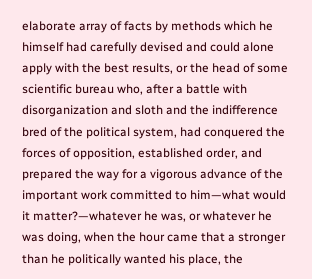elaborate array of facts by methods which he himself had carefully devised and could alone apply with the best results, or the head of some scientific bureau who, after a battle with disorganization and sloth and the indifference bred of the political system, had conquered the forces of opposition, established order, and prepared the way for a vigorous advance of the important work committed to him—what would it matter?—whatever he was, or whatever he was doing, when the hour came that a stronger than he politically wanted his place, the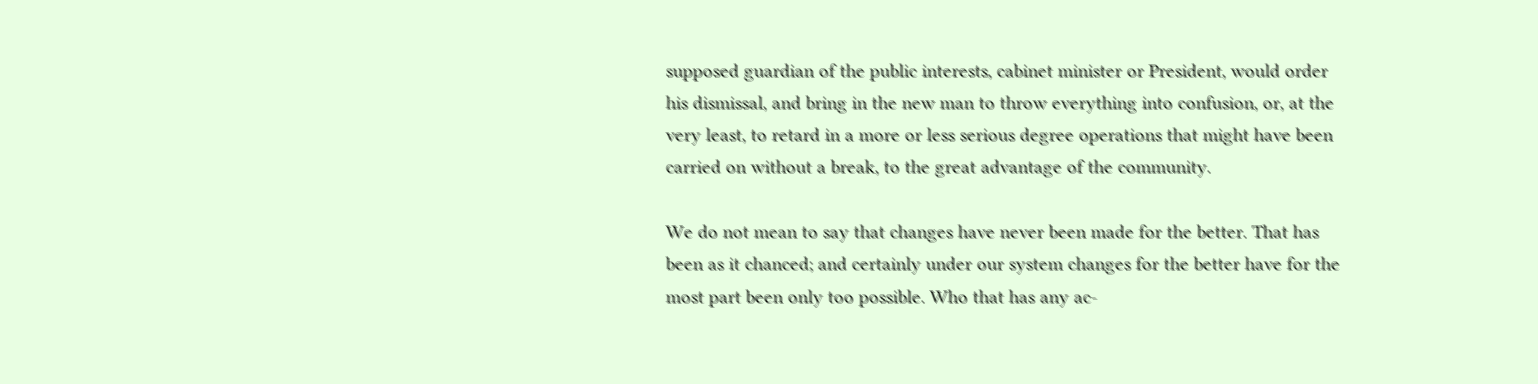supposed guardian of the public interests, cabinet minister or President, would order his dismissal, and bring in the new man to throw everything into confusion, or, at the very least, to retard in a more or less serious degree operations that might have been carried on without a break, to the great advantage of the community.

We do not mean to say that changes have never been made for the better. That has been as it chanced; and certainly under our system changes for the better have for the most part been only too possible. Who that has any ac-